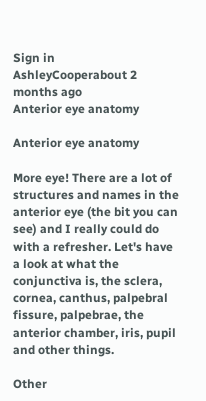Sign in
AshleyCooperabout 2 months ago
Anterior eye anatomy

Anterior eye anatomy

More eye! There are a lot of structures and names in the anterior eye (the bit you can see) and I really could do with a refresher. Let's have a look at what the conjunctiva is, the sclera, cornea, canthus, palpebral fissure, palpebrae, the anterior chamber, iris, pupil and other things.

Other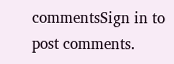commentsSign in to post comments.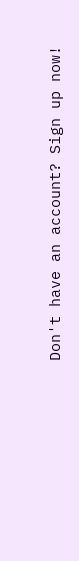Don't have an account? Sign up now!